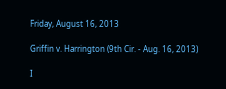Friday, August 16, 2013

Griffin v. Harrington (9th Cir. - Aug. 16, 2013)

I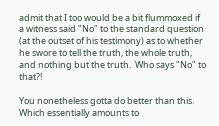admit that I too would be a bit flummoxed if a witness said "No" to the standard question (at the outset of his testimony) as to whether he swore to tell the truth, the whole truth, and nothing but the truth.  Who says "No" to that?!

You nonetheless gotta do better than this.  Which essentially amounts to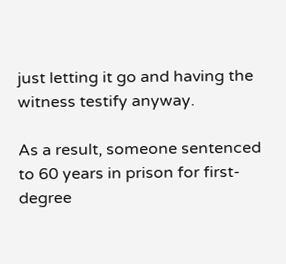just letting it go and having the witness testify anyway.

As a result, someone sentenced to 60 years in prison for first-degree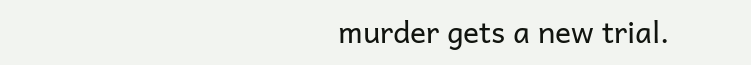murder gets a new trial.